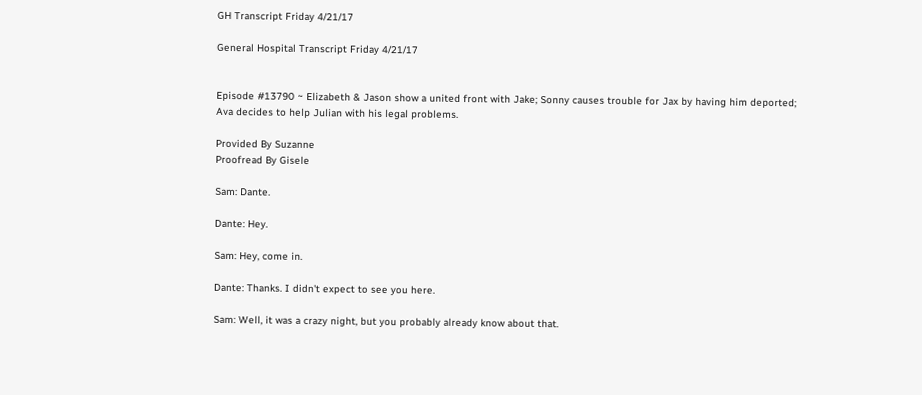GH Transcript Friday 4/21/17

General Hospital Transcript Friday 4/21/17


Episode #13790 ~ Elizabeth & Jason show a united front with Jake; Sonny causes trouble for Jax by having him deported; Ava decides to help Julian with his legal problems.

Provided By Suzanne
Proofread By Gisele

Sam: Dante.

Dante: Hey.

Sam: Hey, come in.

Dante: Thanks. I didn't expect to see you here.

Sam: Well, it was a crazy night, but you probably already know about that.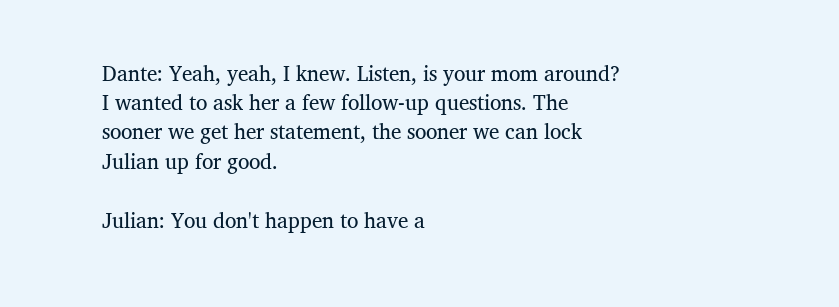Dante: Yeah, yeah, I knew. Listen, is your mom around? I wanted to ask her a few follow-up questions. The sooner we get her statement, the sooner we can lock Julian up for good.

Julian: You don't happen to have a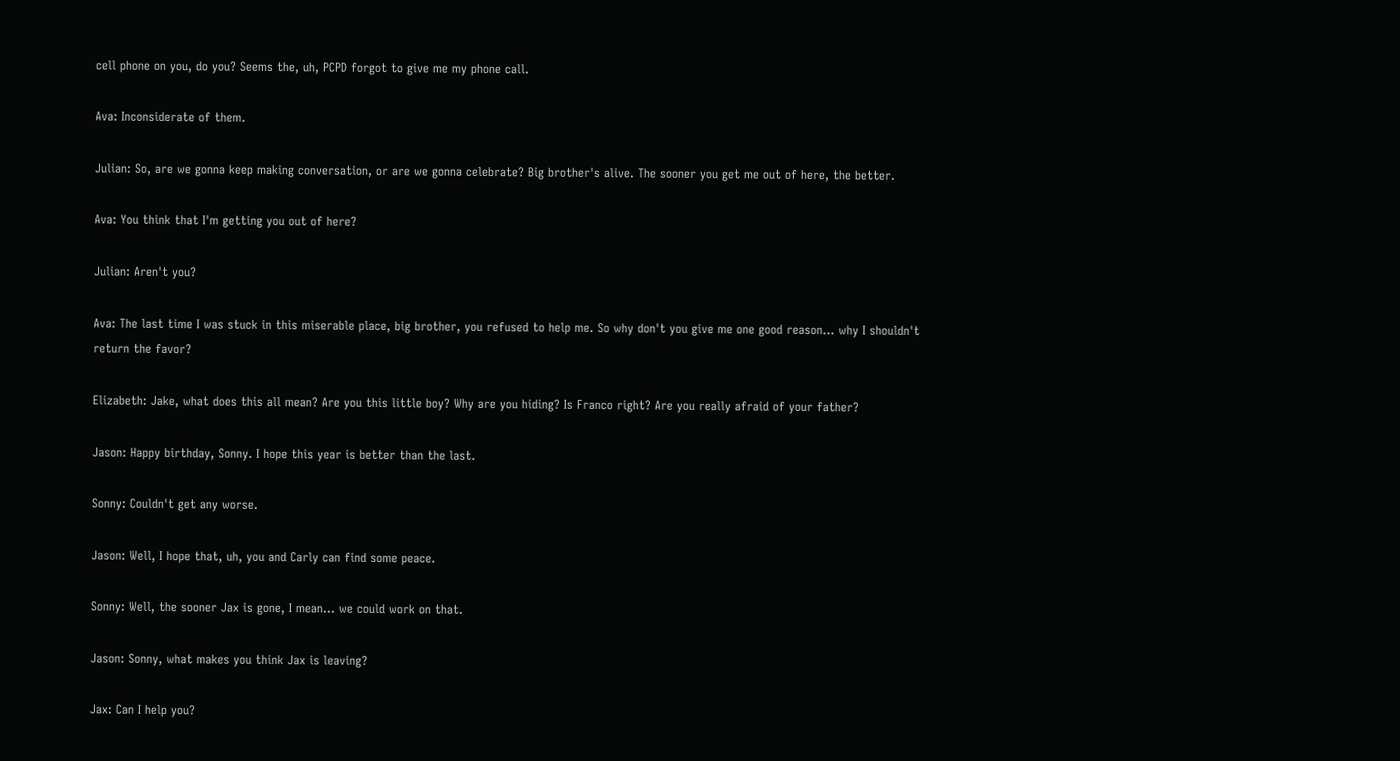cell phone on you, do you? Seems the, uh, PCPD forgot to give me my phone call.

Ava: Inconsiderate of them.

Julian: So, are we gonna keep making conversation, or are we gonna celebrate? Big brother's alive. The sooner you get me out of here, the better.

Ava: You think that I'm getting you out of here?

Julian: Aren't you?

Ava: The last time I was stuck in this miserable place, big brother, you refused to help me. So why don't you give me one good reason... why I shouldn't return the favor?

Elizabeth: Jake, what does this all mean? Are you this little boy? Why are you hiding? Is Franco right? Are you really afraid of your father?

Jason: Happy birthday, Sonny. I hope this year is better than the last.

Sonny: Couldn't get any worse.

Jason: Well, I hope that, uh, you and Carly can find some peace.

Sonny: Well, the sooner Jax is gone, I mean... we could work on that.

Jason: Sonny, what makes you think Jax is leaving?

Jax: Can I help you?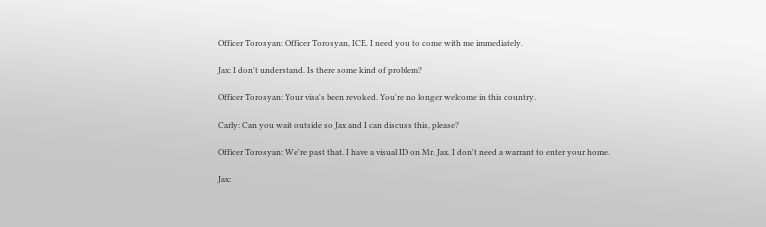Officer Torosyan: Officer Torosyan, ICE. I need you to come with me immediately.

Jax: I don't understand. Is there some kind of problem?

Officer Torosyan: Your visa's been revoked. You're no longer welcome in this country.

Carly: Can you wait outside so Jax and I can discuss this, please?

Officer Torosyan: We're past that. I have a visual ID on Mr. Jax. I don't need a warrant to enter your home.

Jax: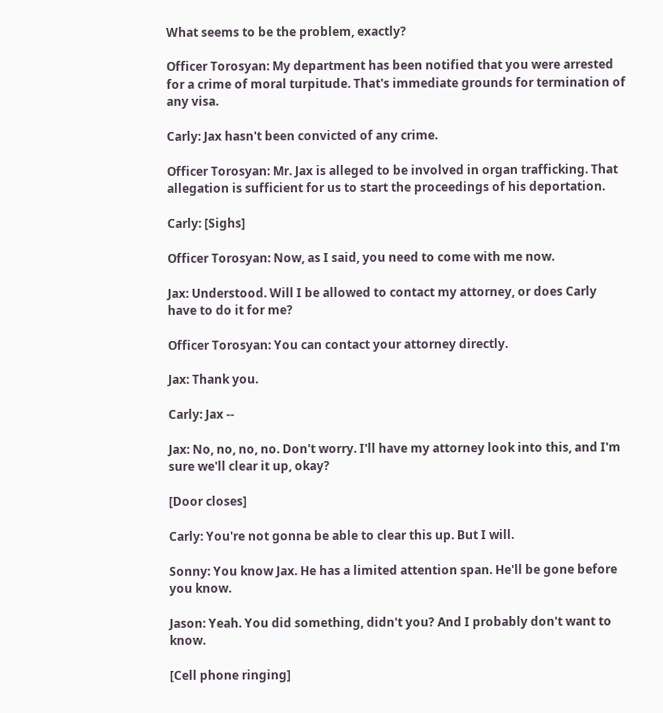What seems to be the problem, exactly?

Officer Torosyan: My department has been notified that you were arrested for a crime of moral turpitude. That's immediate grounds for termination of any visa.

Carly: Jax hasn't been convicted of any crime.

Officer Torosyan: Mr. Jax is alleged to be involved in organ trafficking. That allegation is sufficient for us to start the proceedings of his deportation.

Carly: [Sighs]

Officer Torosyan: Now, as I said, you need to come with me now.

Jax: Understood. Will I be allowed to contact my attorney, or does Carly have to do it for me?

Officer Torosyan: You can contact your attorney directly.

Jax: Thank you.

Carly: Jax --

Jax: No, no, no, no. Don't worry. I'll have my attorney look into this, and I'm sure we'll clear it up, okay?

[Door closes]

Carly: You're not gonna be able to clear this up. But I will.

Sonny: You know Jax. He has a limited attention span. He'll be gone before you know.

Jason: Yeah. You did something, didn't you? And I probably don't want to know.

[Cell phone ringing]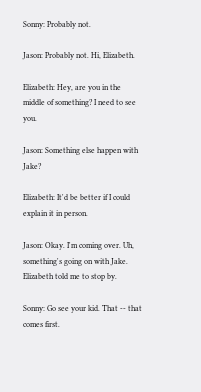Sonny: Probably not.

Jason: Probably not. Hi, Elizabeth.

Elizabeth: Hey, are you in the middle of something? I need to see you.

Jason: Something else happen with Jake?

Elizabeth: It'd be better if I could explain it in person.

Jason: Okay. I'm coming over. Uh, something's going on with Jake. Elizabeth told me to stop by.

Sonny: Go see your kid. That -- that comes first.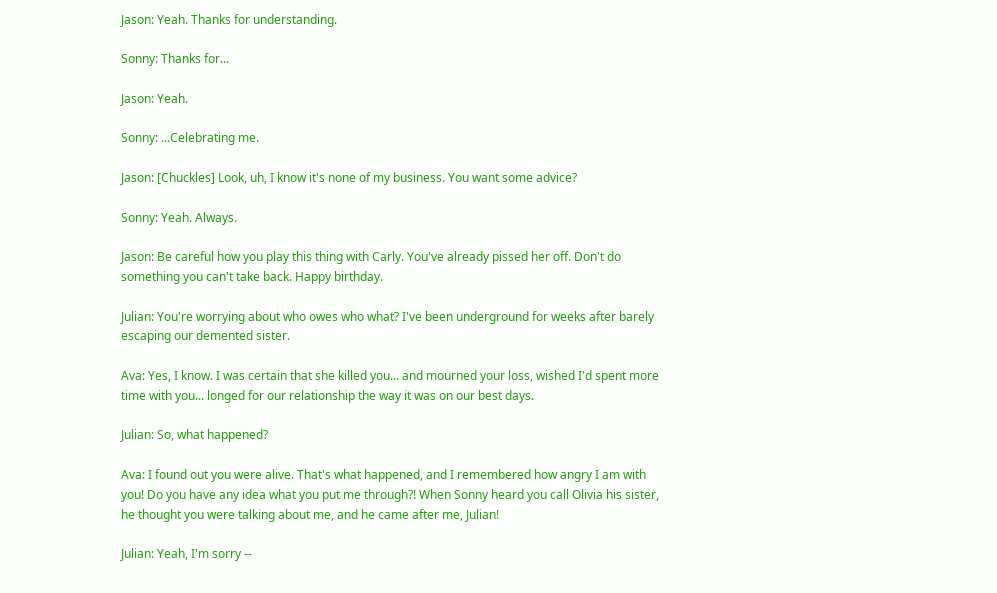Jason: Yeah. Thanks for understanding.

Sonny: Thanks for...

Jason: Yeah.

Sonny: ...Celebrating me.

Jason: [Chuckles] Look, uh, I know it's none of my business. You want some advice?

Sonny: Yeah. Always.

Jason: Be careful how you play this thing with Carly. You've already pissed her off. Don't do something you can't take back. Happy birthday.

Julian: You're worrying about who owes who what? I've been underground for weeks after barely escaping our demented sister.

Ava: Yes, I know. I was certain that she killed you... and mourned your loss, wished I'd spent more time with you... longed for our relationship the way it was on our best days.

Julian: So, what happened?

Ava: I found out you were alive. That's what happened, and I remembered how angry I am with you! Do you have any idea what you put me through?! When Sonny heard you call Olivia his sister, he thought you were talking about me, and he came after me, Julian!

Julian: Yeah, I'm sorry --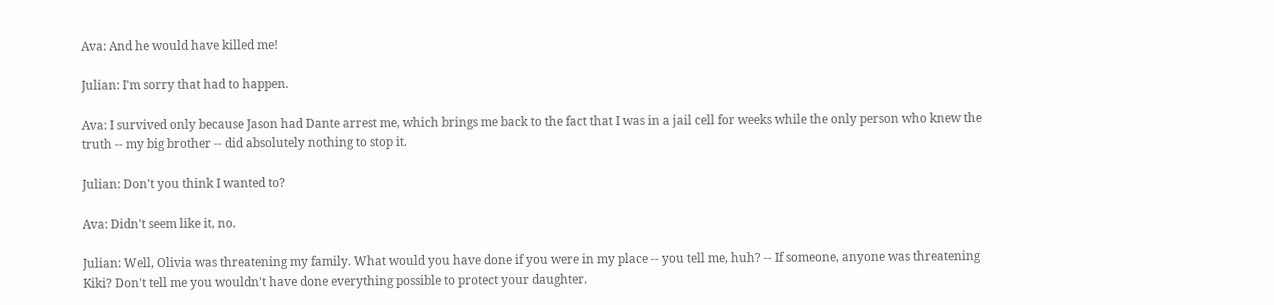Ava: And he would have killed me!

Julian: I'm sorry that had to happen.

Ava: I survived only because Jason had Dante arrest me, which brings me back to the fact that I was in a jail cell for weeks while the only person who knew the truth -- my big brother -- did absolutely nothing to stop it.

Julian: Don't you think I wanted to?

Ava: Didn't seem like it, no.

Julian: Well, Olivia was threatening my family. What would you have done if you were in my place -- you tell me, huh? -- If someone, anyone was threatening Kiki? Don't tell me you wouldn't have done everything possible to protect your daughter.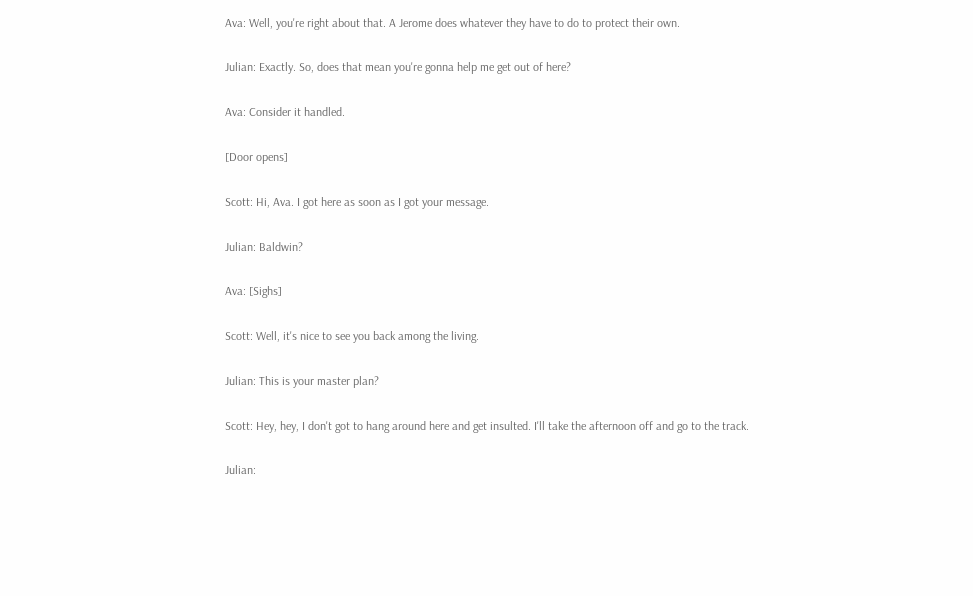Ava: Well, you're right about that. A Jerome does whatever they have to do to protect their own.

Julian: Exactly. So, does that mean you're gonna help me get out of here?

Ava: Consider it handled.

[Door opens]

Scott: Hi, Ava. I got here as soon as I got your message.

Julian: Baldwin?

Ava: [Sighs]

Scott: Well, it's nice to see you back among the living.

Julian: This is your master plan?

Scott: Hey, hey, I don't got to hang around here and get insulted. I'll take the afternoon off and go to the track.

Julian: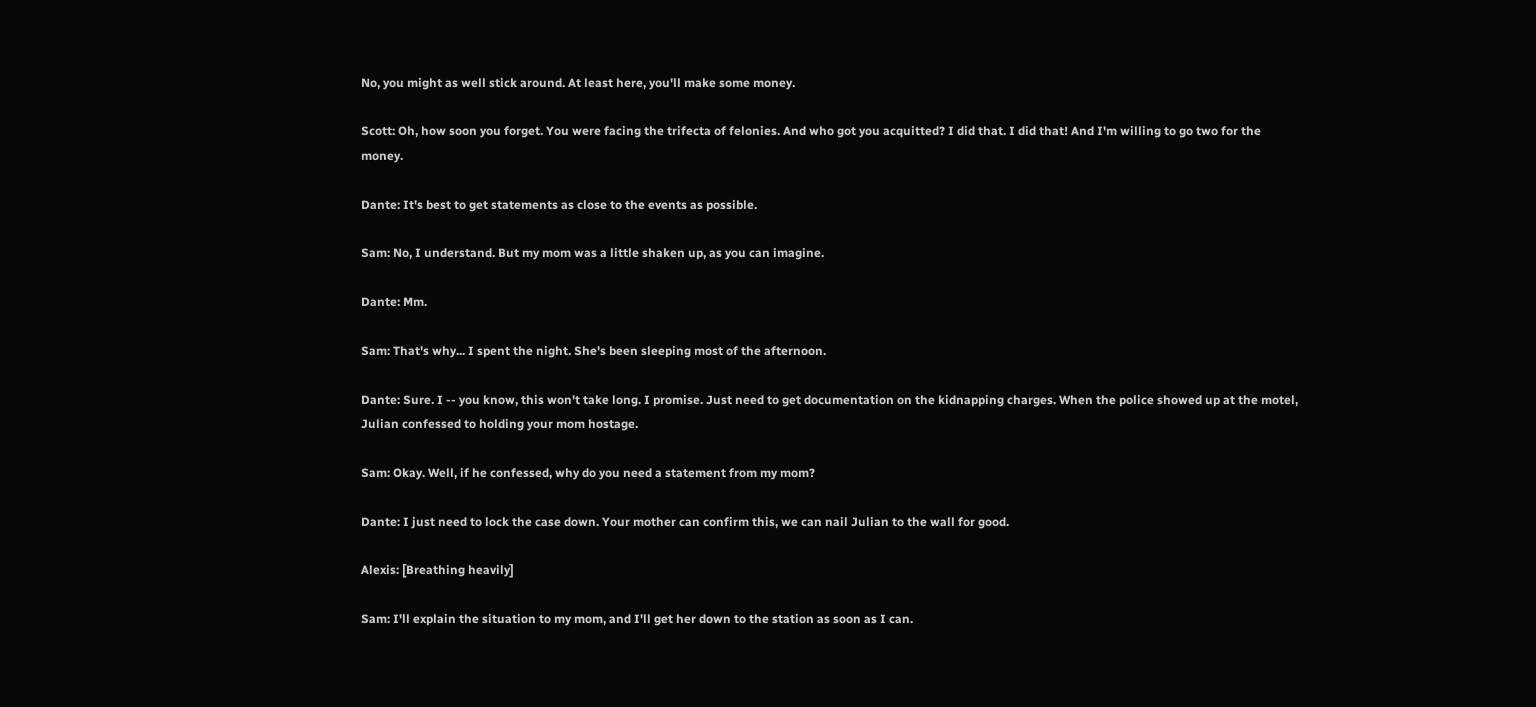No, you might as well stick around. At least here, you'll make some money.

Scott: Oh, how soon you forget. You were facing the trifecta of felonies. And who got you acquitted? I did that. I did that! And I'm willing to go two for the money.

Dante: It's best to get statements as close to the events as possible.

Sam: No, I understand. But my mom was a little shaken up, as you can imagine.

Dante: Mm.

Sam: That's why... I spent the night. She's been sleeping most of the afternoon.

Dante: Sure. I -- you know, this won't take long. I promise. Just need to get documentation on the kidnapping charges. When the police showed up at the motel, Julian confessed to holding your mom hostage.

Sam: Okay. Well, if he confessed, why do you need a statement from my mom?

Dante: I just need to lock the case down. Your mother can confirm this, we can nail Julian to the wall for good.

Alexis: [Breathing heavily]

Sam: I'll explain the situation to my mom, and I'll get her down to the station as soon as I can.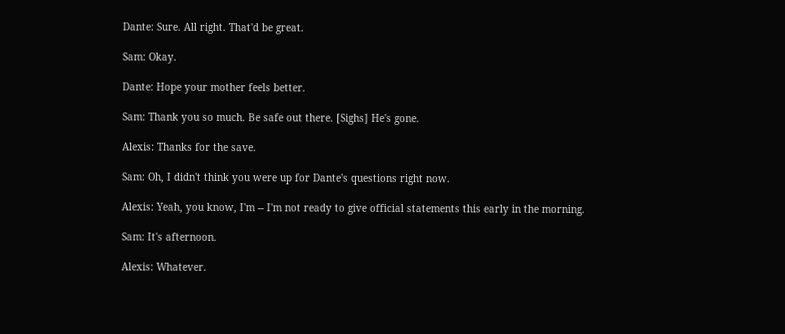Dante: Sure. All right. That'd be great.

Sam: Okay.

Dante: Hope your mother feels better.

Sam: Thank you so much. Be safe out there. [Sighs] He's gone.

Alexis: Thanks for the save.

Sam: Oh, I didn't think you were up for Dante's questions right now.

Alexis: Yeah, you know, I'm -- I'm not ready to give official statements this early in the morning.

Sam: It's afternoon.

Alexis: Whatever.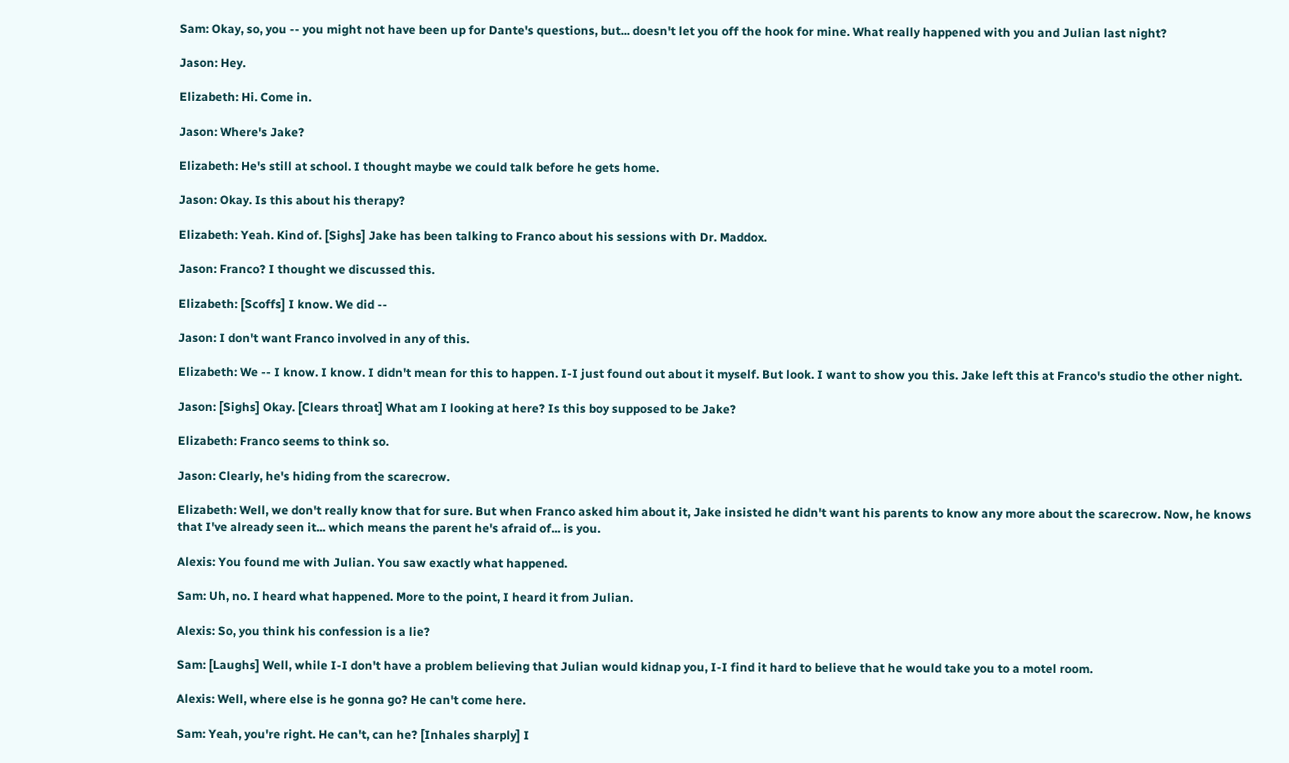Sam: Okay, so, you -- you might not have been up for Dante's questions, but... doesn't let you off the hook for mine. What really happened with you and Julian last night?

Jason: Hey.

Elizabeth: Hi. Come in.

Jason: Where's Jake?

Elizabeth: He's still at school. I thought maybe we could talk before he gets home.

Jason: Okay. Is this about his therapy?

Elizabeth: Yeah. Kind of. [Sighs] Jake has been talking to Franco about his sessions with Dr. Maddox.

Jason: Franco? I thought we discussed this.

Elizabeth: [Scoffs] I know. We did --

Jason: I don't want Franco involved in any of this.

Elizabeth: We -- I know. I know. I didn't mean for this to happen. I-I just found out about it myself. But look. I want to show you this. Jake left this at Franco's studio the other night.

Jason: [Sighs] Okay. [Clears throat] What am I looking at here? Is this boy supposed to be Jake?

Elizabeth: Franco seems to think so.

Jason: Clearly, he's hiding from the scarecrow.

Elizabeth: Well, we don't really know that for sure. But when Franco asked him about it, Jake insisted he didn't want his parents to know any more about the scarecrow. Now, he knows that I've already seen it... which means the parent he's afraid of... is you.

Alexis: You found me with Julian. You saw exactly what happened.

Sam: Uh, no. I heard what happened. More to the point, I heard it from Julian.

Alexis: So, you think his confession is a lie?

Sam: [Laughs] Well, while I-I don't have a problem believing that Julian would kidnap you, I-I find it hard to believe that he would take you to a motel room.

Alexis: Well, where else is he gonna go? He can't come here.

Sam: Yeah, you're right. He can't, can he? [Inhales sharply] I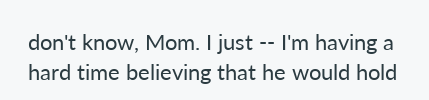don't know, Mom. I just -- I'm having a hard time believing that he would hold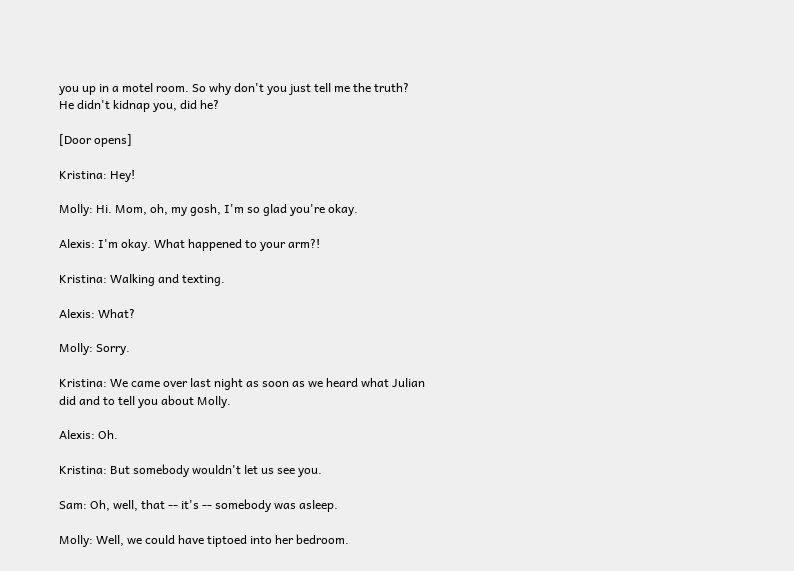you up in a motel room. So why don't you just tell me the truth? He didn't kidnap you, did he?

[Door opens]

Kristina: Hey!

Molly: Hi. Mom, oh, my gosh, I'm so glad you're okay.

Alexis: I'm okay. What happened to your arm?!

Kristina: Walking and texting.

Alexis: What?

Molly: Sorry.

Kristina: We came over last night as soon as we heard what Julian did and to tell you about Molly.

Alexis: Oh.

Kristina: But somebody wouldn't let us see you.

Sam: Oh, well, that -- it's -- somebody was asleep.

Molly: Well, we could have tiptoed into her bedroom.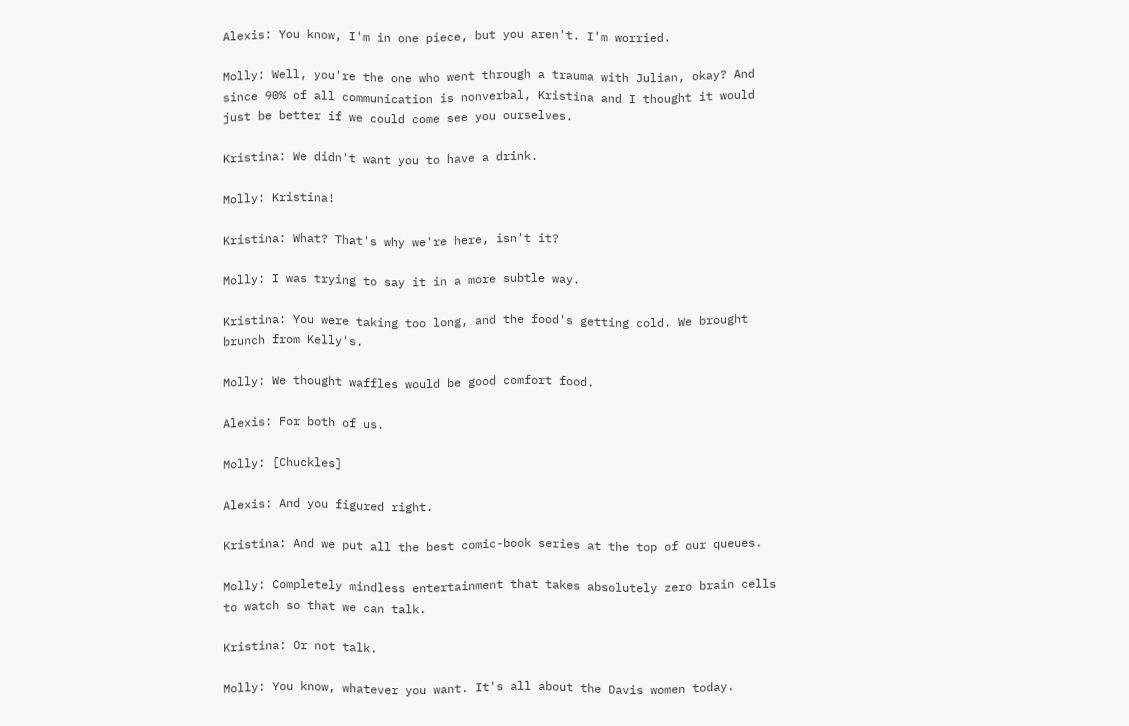Alexis: You know, I'm in one piece, but you aren't. I'm worried.

Molly: Well, you're the one who went through a trauma with Julian, okay? And since 90% of all communication is nonverbal, Kristina and I thought it would just be better if we could come see you ourselves.

Kristina: We didn't want you to have a drink.

Molly: Kristina!

Kristina: What? That's why we're here, isn't it?

Molly: I was trying to say it in a more subtle way.

Kristina: You were taking too long, and the food's getting cold. We brought brunch from Kelly's.

Molly: We thought waffles would be good comfort food.

Alexis: For both of us.

Molly: [Chuckles]

Alexis: And you figured right.

Kristina: And we put all the best comic-book series at the top of our queues.

Molly: Completely mindless entertainment that takes absolutely zero brain cells to watch so that we can talk.

Kristina: Or not talk.

Molly: You know, whatever you want. It's all about the Davis women today.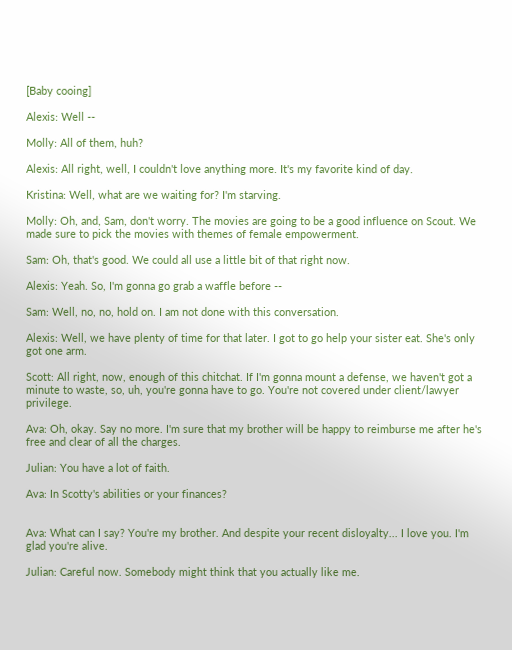[Baby cooing]

Alexis: Well --

Molly: All of them, huh?

Alexis: All right, well, I couldn't love anything more. It's my favorite kind of day.

Kristina: Well, what are we waiting for? I'm starving.

Molly: Oh, and, Sam, don't worry. The movies are going to be a good influence on Scout. We made sure to pick the movies with themes of female empowerment.

Sam: Oh, that's good. We could all use a little bit of that right now.

Alexis: Yeah. So, I'm gonna go grab a waffle before --

Sam: Well, no, no, hold on. I am not done with this conversation.

Alexis: Well, we have plenty of time for that later. I got to go help your sister eat. She's only got one arm.

Scott: All right, now, enough of this chitchat. If I'm gonna mount a defense, we haven't got a minute to waste, so, uh, you're gonna have to go. You're not covered under client/lawyer privilege.

Ava: Oh, okay. Say no more. I'm sure that my brother will be happy to reimburse me after he's free and clear of all the charges.

Julian: You have a lot of faith.

Ava: In Scotty's abilities or your finances?


Ava: What can I say? You're my brother. And despite your recent disloyalty... I love you. I'm glad you're alive.

Julian: Careful now. Somebody might think that you actually like me.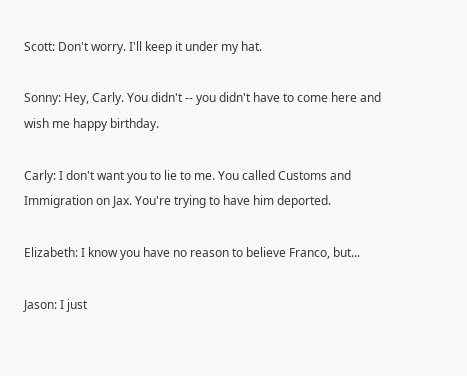Scott: Don't worry. I'll keep it under my hat.

Sonny: Hey, Carly. You didn't -- you didn't have to come here and wish me happy birthday.

Carly: I don't want you to lie to me. You called Customs and Immigration on Jax. You're trying to have him deported.

Elizabeth: I know you have no reason to believe Franco, but...

Jason: I just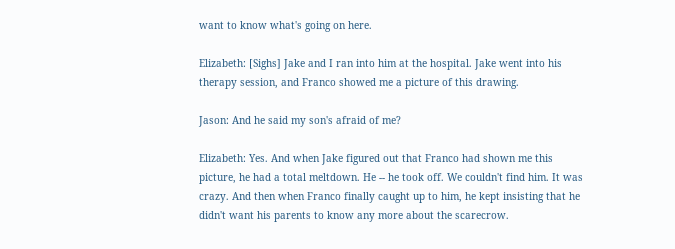want to know what's going on here.

Elizabeth: [Sighs] Jake and I ran into him at the hospital. Jake went into his therapy session, and Franco showed me a picture of this drawing.

Jason: And he said my son's afraid of me?

Elizabeth: Yes. And when Jake figured out that Franco had shown me this picture, he had a total meltdown. He -- he took off. We couldn't find him. It was crazy. And then when Franco finally caught up to him, he kept insisting that he didn't want his parents to know any more about the scarecrow.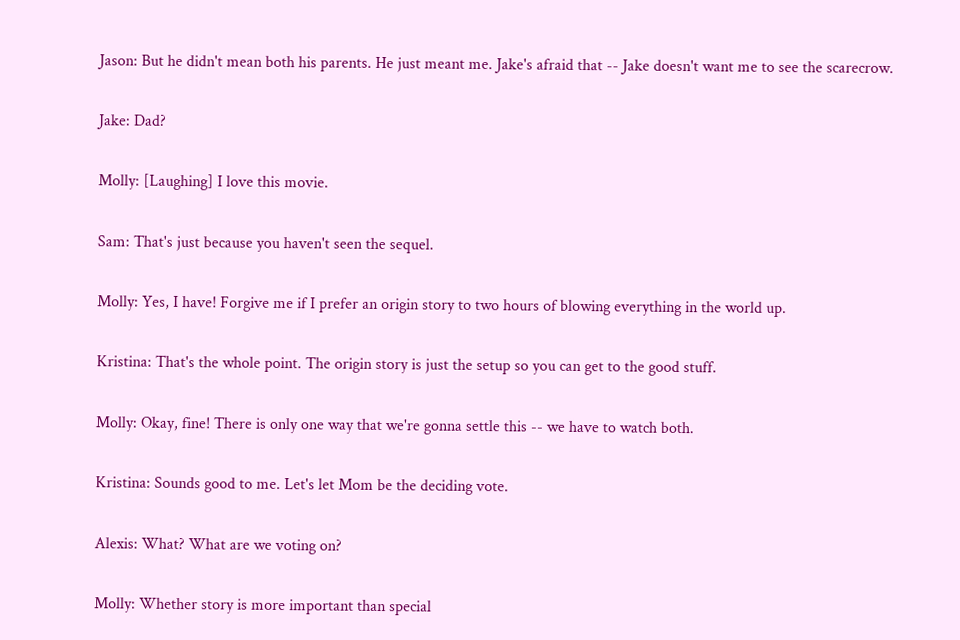Jason: But he didn't mean both his parents. He just meant me. Jake's afraid that -- Jake doesn't want me to see the scarecrow.

Jake: Dad?

Molly: [Laughing] I love this movie.

Sam: That's just because you haven't seen the sequel.

Molly: Yes, I have! Forgive me if I prefer an origin story to two hours of blowing everything in the world up.

Kristina: That's the whole point. The origin story is just the setup so you can get to the good stuff.

Molly: Okay, fine! There is only one way that we're gonna settle this -- we have to watch both.

Kristina: Sounds good to me. Let's let Mom be the deciding vote.

Alexis: What? What are we voting on?

Molly: Whether story is more important than special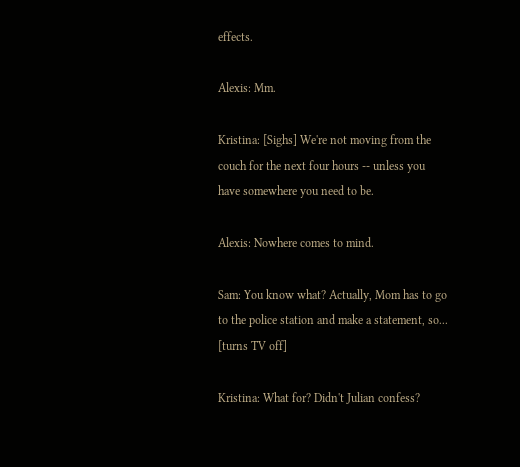effects.

Alexis: Mm.

Kristina: [Sighs] We're not moving from the couch for the next four hours -- unless you have somewhere you need to be.

Alexis: Nowhere comes to mind.

Sam: You know what? Actually, Mom has to go to the police station and make a statement, so... [turns TV off]

Kristina: What for? Didn't Julian confess?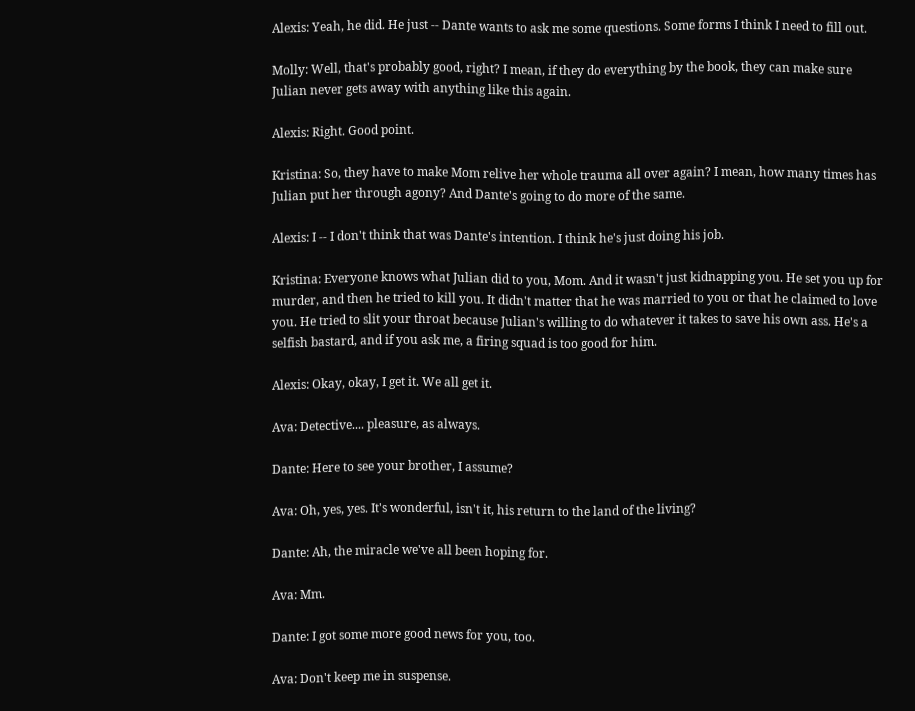Alexis: Yeah, he did. He just -- Dante wants to ask me some questions. Some forms I think I need to fill out.

Molly: Well, that's probably good, right? I mean, if they do everything by the book, they can make sure Julian never gets away with anything like this again.

Alexis: Right. Good point.

Kristina: So, they have to make Mom relive her whole trauma all over again? I mean, how many times has Julian put her through agony? And Dante's going to do more of the same.

Alexis: I -- I don't think that was Dante's intention. I think he's just doing his job.

Kristina: Everyone knows what Julian did to you, Mom. And it wasn't just kidnapping you. He set you up for murder, and then he tried to kill you. It didn't matter that he was married to you or that he claimed to love you. He tried to slit your throat because Julian's willing to do whatever it takes to save his own ass. He's a selfish bastard, and if you ask me, a firing squad is too good for him.

Alexis: Okay, okay, I get it. We all get it.

Ava: Detective.... pleasure, as always.

Dante: Here to see your brother, I assume?

Ava: Oh, yes, yes. It's wonderful, isn't it, his return to the land of the living?

Dante: Ah, the miracle we've all been hoping for.

Ava: Mm.

Dante: I got some more good news for you, too.

Ava: Don't keep me in suspense.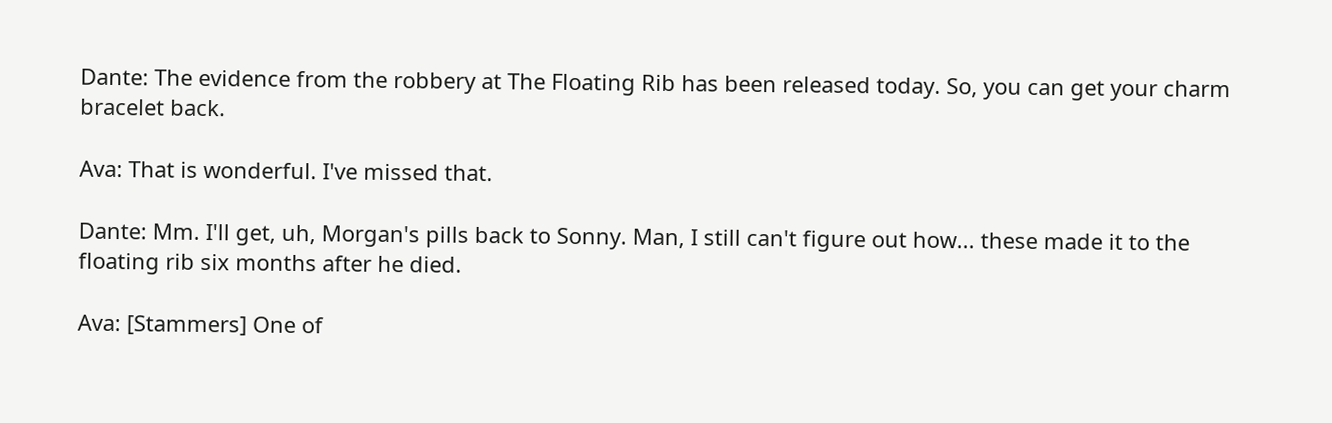Dante: The evidence from the robbery at The Floating Rib has been released today. So, you can get your charm bracelet back.

Ava: That is wonderful. I've missed that.

Dante: Mm. I'll get, uh, Morgan's pills back to Sonny. Man, I still can't figure out how... these made it to the floating rib six months after he died.

Ava: [Stammers] One of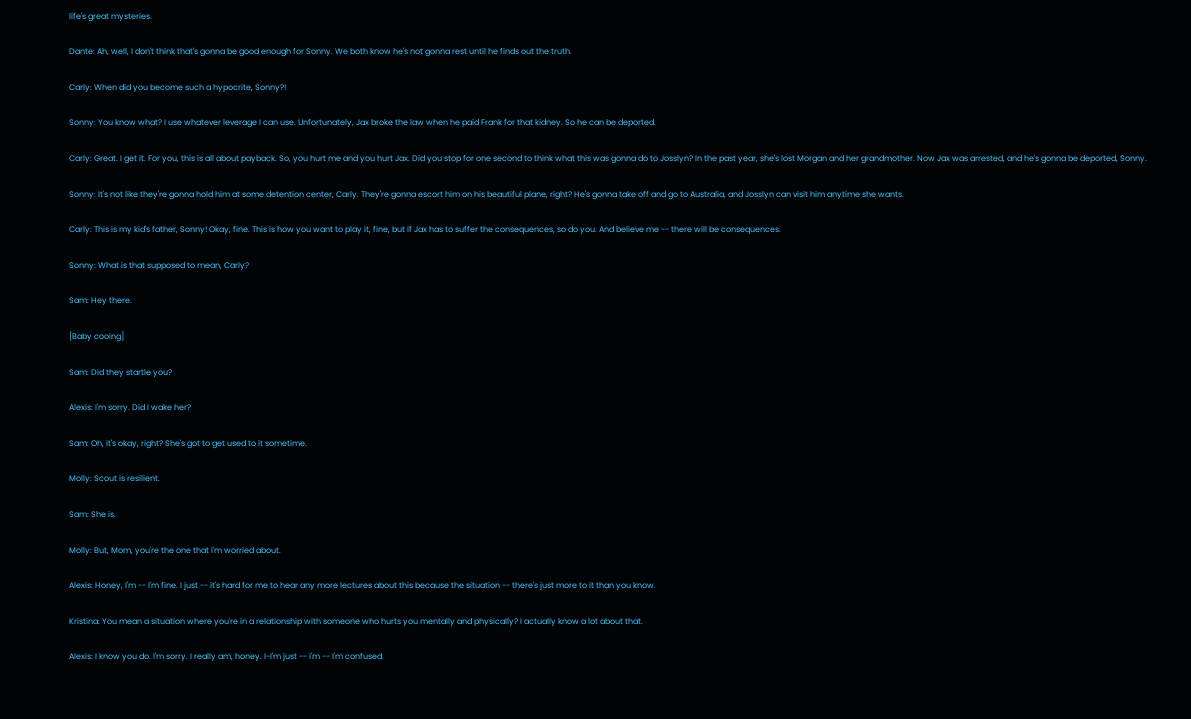life's great mysteries.

Dante: Ah, well, I don't think that's gonna be good enough for Sonny. We both know he's not gonna rest until he finds out the truth.

Carly: When did you become such a hypocrite, Sonny?!

Sonny: You know what? I use whatever leverage I can use. Unfortunately, Jax broke the law when he paid Frank for that kidney. So he can be deported.

Carly: Great. I get it. For you, this is all about payback. So, you hurt me and you hurt Jax. Did you stop for one second to think what this was gonna do to Josslyn? In the past year, she's lost Morgan and her grandmother. Now Jax was arrested, and he's gonna be deported, Sonny.

Sonny: It's not like they're gonna hold him at some detention center, Carly. They're gonna escort him on his beautiful plane, right? He's gonna take off and go to Australia, and Josslyn can visit him anytime she wants.

Carly: This is my kid's father, Sonny! Okay, fine. This is how you want to play it, fine, but if Jax has to suffer the consequences, so do you. And believe me -- there will be consequences.

Sonny: What is that supposed to mean, Carly?

Sam: Hey there.

[Baby cooing]

Sam: Did they startle you?

Alexis: I'm sorry. Did I wake her?

Sam: Oh, it's okay, right? She's got to get used to it sometime.

Molly: Scout is resilient.

Sam: She is.

Molly: But, Mom, you're the one that I'm worried about.

Alexis: Honey, I'm -- I'm fine. I just -- it's hard for me to hear any more lectures about this because the situation -- there's just more to it than you know.

Kristina: You mean a situation where you're in a relationship with someone who hurts you mentally and physically? I actually know a lot about that.

Alexis: I know you do. I'm sorry. I really am, honey. I-I'm just -- I'm -- I'm confused.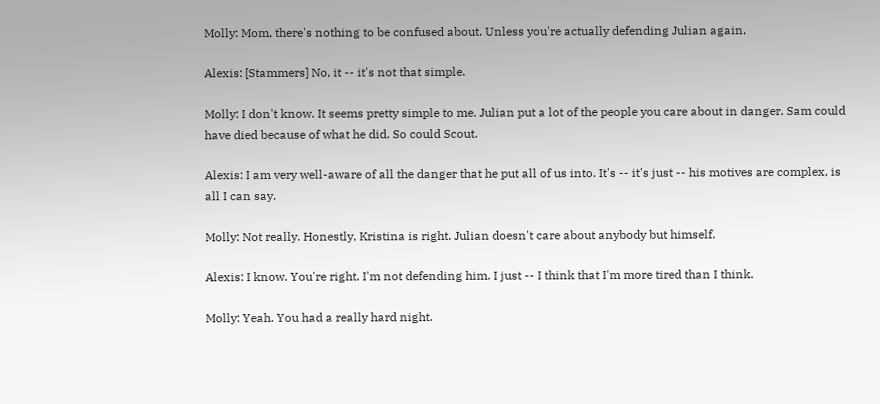Molly: Mom, there's nothing to be confused about. Unless you're actually defending Julian again.

Alexis: [Stammers] No, it -- it's not that simple.

Molly: I don't know. It seems pretty simple to me. Julian put a lot of the people you care about in danger. Sam could have died because of what he did. So could Scout.

Alexis: I am very well-aware of all the danger that he put all of us into. It's -- it's just -- his motives are complex, is all I can say.

Molly: Not really. Honestly, Kristina is right. Julian doesn't care about anybody but himself.

Alexis: I know. You're right. I'm not defending him. I just -- I think that I'm more tired than I think.

Molly: Yeah. You had a really hard night.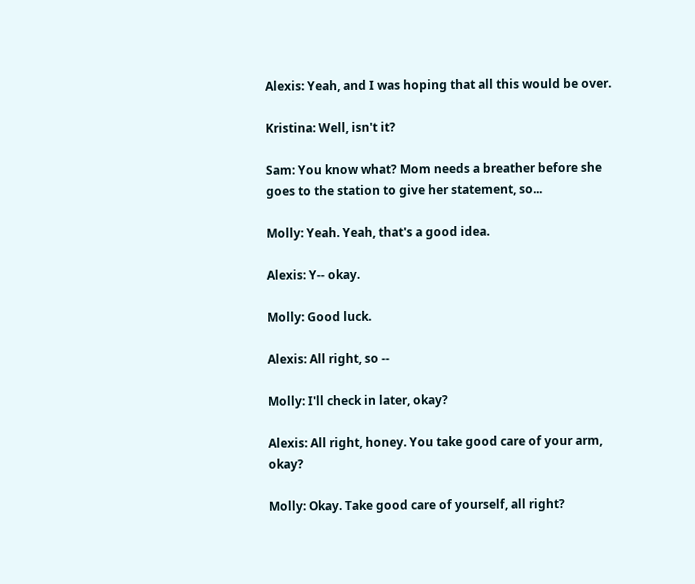Alexis: Yeah, and I was hoping that all this would be over.

Kristina: Well, isn't it?

Sam: You know what? Mom needs a breather before she goes to the station to give her statement, so...

Molly: Yeah. Yeah, that's a good idea.

Alexis: Y-- okay.

Molly: Good luck.

Alexis: All right, so --

Molly: I'll check in later, okay?

Alexis: All right, honey. You take good care of your arm, okay?

Molly: Okay. Take good care of yourself, all right?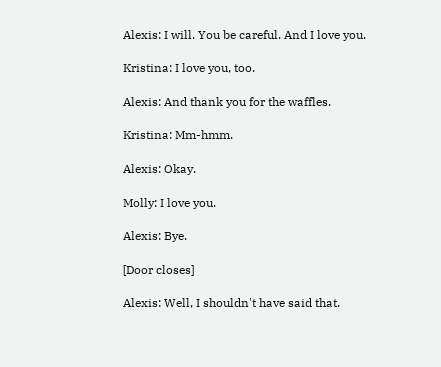Alexis: I will. You be careful. And I love you.

Kristina: I love you, too.

Alexis: And thank you for the waffles.

Kristina: Mm-hmm.

Alexis: Okay.

Molly: I love you.

Alexis: Bye.

[Door closes]

Alexis: Well, I shouldn't have said that.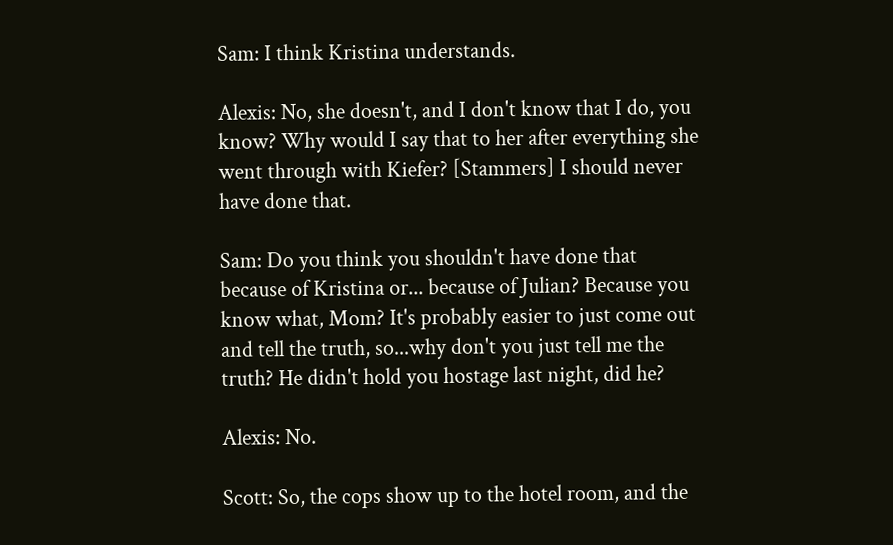Sam: I think Kristina understands.

Alexis: No, she doesn't, and I don't know that I do, you know? Why would I say that to her after everything she went through with Kiefer? [Stammers] I should never have done that.

Sam: Do you think you shouldn't have done that because of Kristina or... because of Julian? Because you know what, Mom? It's probably easier to just come out and tell the truth, so...why don't you just tell me the truth? He didn't hold you hostage last night, did he?

Alexis: No.

Scott: So, the cops show up to the hotel room, and the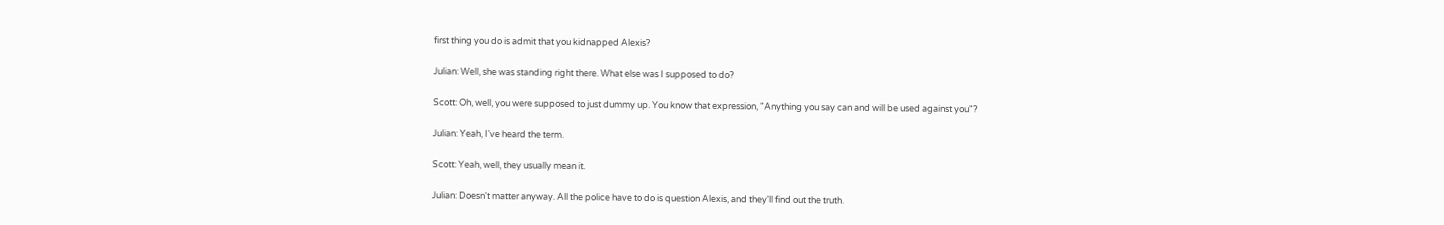first thing you do is admit that you kidnapped Alexis?

Julian: Well, she was standing right there. What else was I supposed to do?

Scott: Oh, well, you were supposed to just dummy up. You know that expression, "Anything you say can and will be used against you"?

Julian: Yeah, I've heard the term.

Scott: Yeah, well, they usually mean it.

Julian: Doesn't matter anyway. All the police have to do is question Alexis, and they'll find out the truth.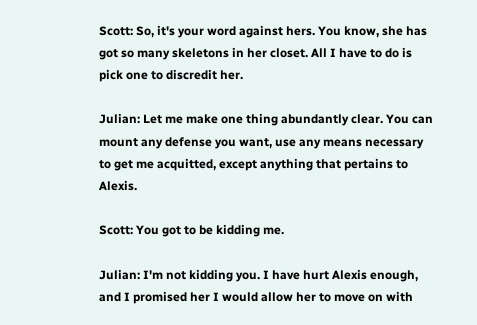Scott: So, it's your word against hers. You know, she has got so many skeletons in her closet. All I have to do is pick one to discredit her.

Julian: Let me make one thing abundantly clear. You can mount any defense you want, use any means necessary to get me acquitted, except anything that pertains to Alexis.

Scott: You got to be kidding me.

Julian: I'm not kidding you. I have hurt Alexis enough, and I promised her I would allow her to move on with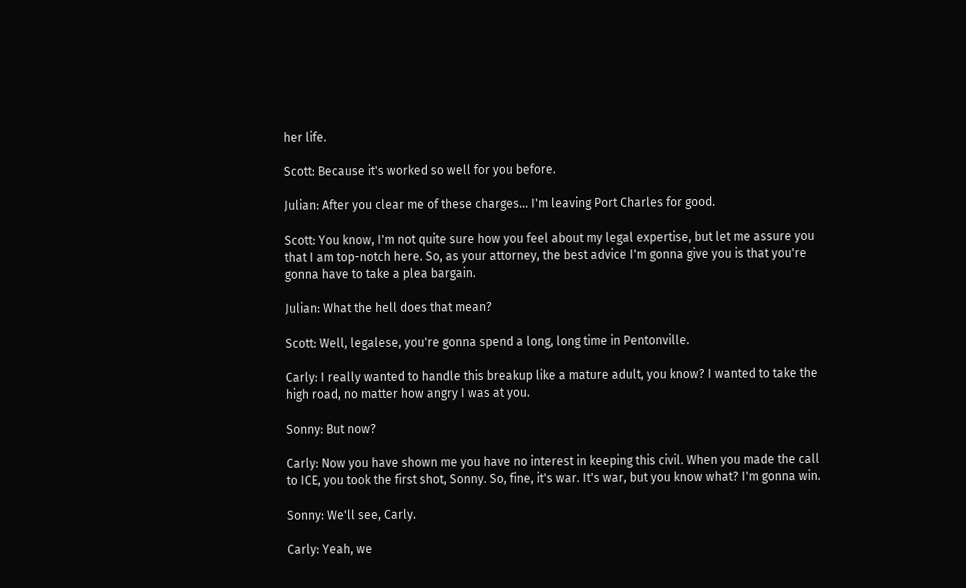her life.

Scott: Because it's worked so well for you before.

Julian: After you clear me of these charges... I'm leaving Port Charles for good.

Scott: You know, I'm not quite sure how you feel about my legal expertise, but let me assure you that I am top-notch here. So, as your attorney, the best advice I'm gonna give you is that you're gonna have to take a plea bargain.

Julian: What the hell does that mean?

Scott: Well, legalese, you're gonna spend a long, long time in Pentonville.

Carly: I really wanted to handle this breakup like a mature adult, you know? I wanted to take the high road, no matter how angry I was at you.

Sonny: But now?

Carly: Now you have shown me you have no interest in keeping this civil. When you made the call to ICE, you took the first shot, Sonny. So, fine, it's war. It's war, but you know what? I'm gonna win.

Sonny: We'll see, Carly.

Carly: Yeah, we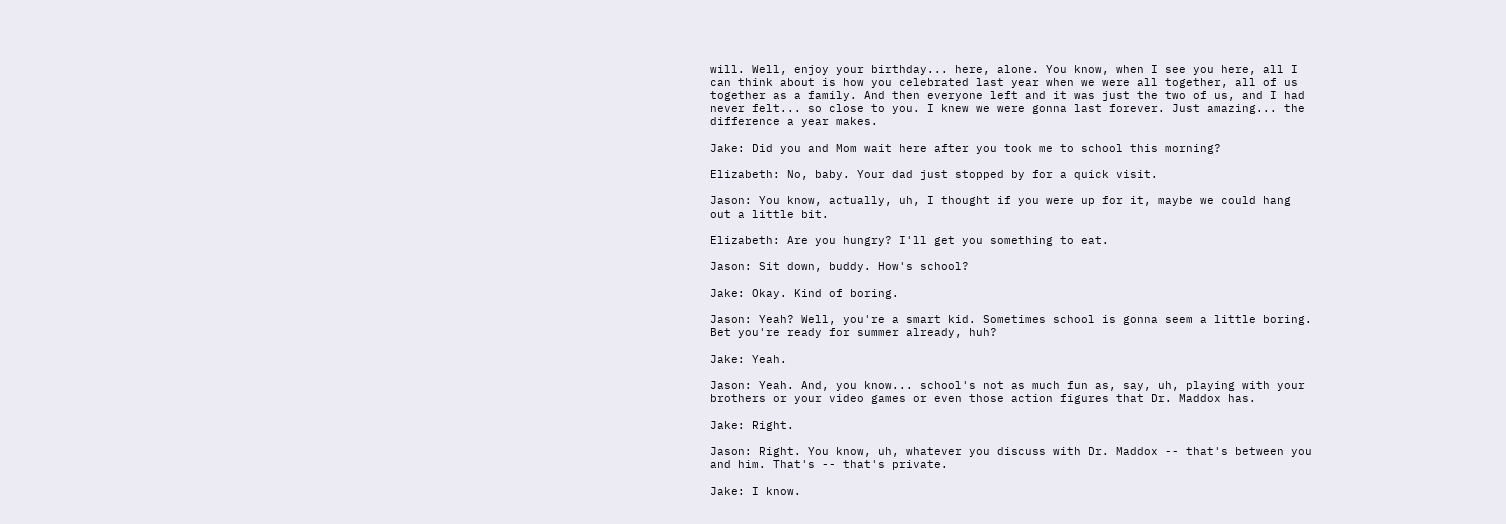will. Well, enjoy your birthday... here, alone. You know, when I see you here, all I can think about is how you celebrated last year when we were all together, all of us together as a family. And then everyone left and it was just the two of us, and I had never felt... so close to you. I knew we were gonna last forever. Just amazing... the difference a year makes.

Jake: Did you and Mom wait here after you took me to school this morning?

Elizabeth: No, baby. Your dad just stopped by for a quick visit.

Jason: You know, actually, uh, I thought if you were up for it, maybe we could hang out a little bit.

Elizabeth: Are you hungry? I'll get you something to eat.

Jason: Sit down, buddy. How's school?

Jake: Okay. Kind of boring.

Jason: Yeah? Well, you're a smart kid. Sometimes school is gonna seem a little boring. Bet you're ready for summer already, huh?

Jake: Yeah.

Jason: Yeah. And, you know... school's not as much fun as, say, uh, playing with your brothers or your video games or even those action figures that Dr. Maddox has.

Jake: Right.

Jason: Right. You know, uh, whatever you discuss with Dr. Maddox -- that's between you and him. That's -- that's private.

Jake: I know.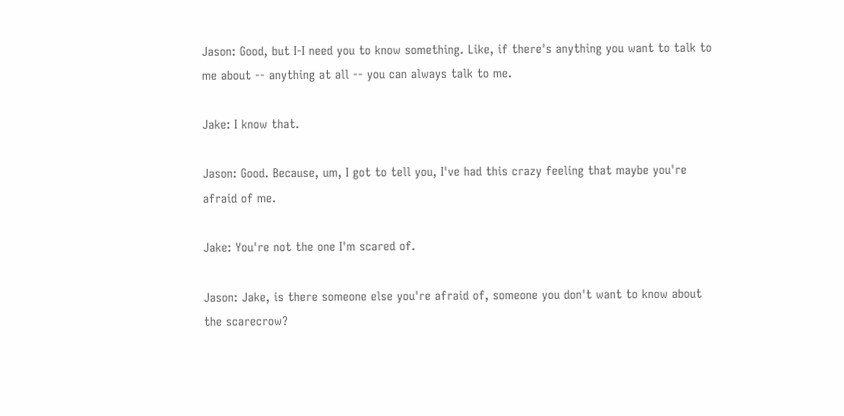Jason: Good, but I-I need you to know something. Like, if there's anything you want to talk to me about -- anything at all -- you can always talk to me.

Jake: I know that.

Jason: Good. Because, um, I got to tell you, I've had this crazy feeling that maybe you're afraid of me.

Jake: You're not the one I'm scared of.

Jason: Jake, is there someone else you're afraid of, someone you don't want to know about the scarecrow?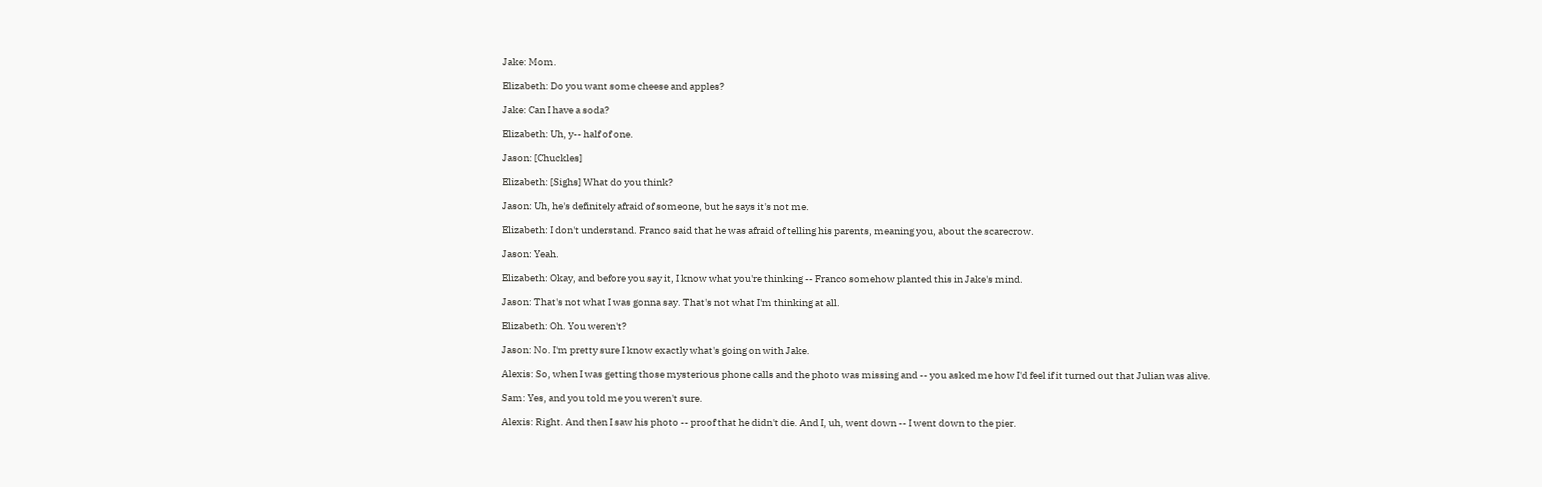Jake: Mom.

Elizabeth: Do you want some cheese and apples?

Jake: Can I have a soda?

Elizabeth: Uh, y-- half of one.

Jason: [Chuckles]

Elizabeth: [Sighs] What do you think?

Jason: Uh, he's definitely afraid of someone, but he says it's not me.

Elizabeth: I don't understand. Franco said that he was afraid of telling his parents, meaning you, about the scarecrow.

Jason: Yeah.

Elizabeth: Okay, and before you say it, I know what you're thinking -- Franco somehow planted this in Jake's mind.

Jason: That's not what I was gonna say. That's not what I'm thinking at all.

Elizabeth: Oh. You weren't?

Jason: No. I'm pretty sure I know exactly what's going on with Jake.

Alexis: So, when I was getting those mysterious phone calls and the photo was missing and -- you asked me how I'd feel if it turned out that Julian was alive.

Sam: Yes, and you told me you weren't sure.

Alexis: Right. And then I saw his photo -- proof that he didn't die. And I, uh, went down -- I went down to the pier.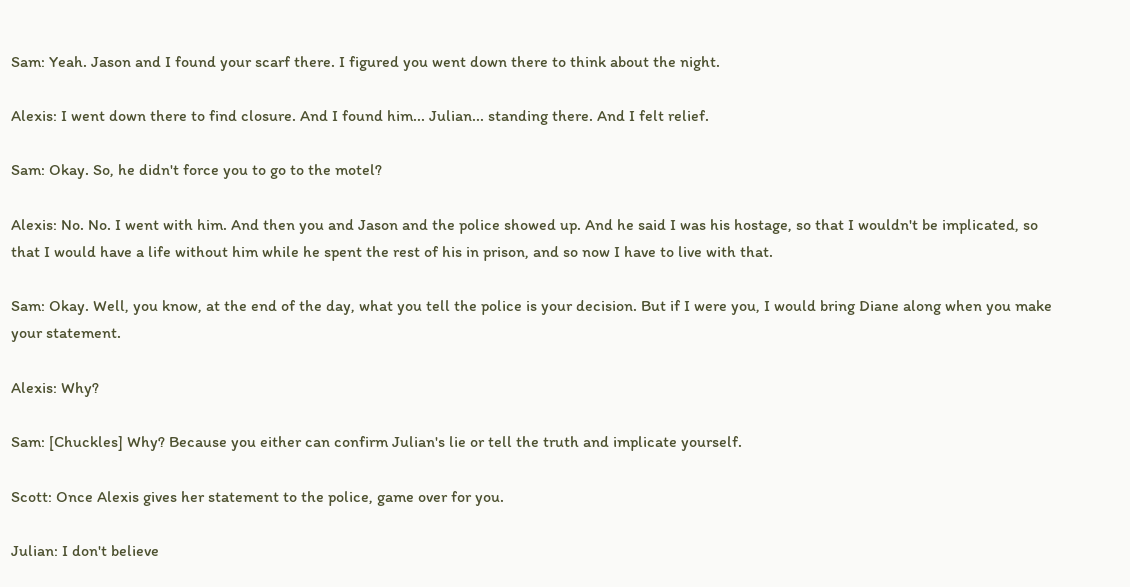Sam: Yeah. Jason and I found your scarf there. I figured you went down there to think about the night.

Alexis: I went down there to find closure. And I found him... Julian... standing there. And I felt relief.

Sam: Okay. So, he didn't force you to go to the motel?

Alexis: No. No. I went with him. And then you and Jason and the police showed up. And he said I was his hostage, so that I wouldn't be implicated, so that I would have a life without him while he spent the rest of his in prison, and so now I have to live with that.

Sam: Okay. Well, you know, at the end of the day, what you tell the police is your decision. But if I were you, I would bring Diane along when you make your statement.

Alexis: Why?

Sam: [Chuckles] Why? Because you either can confirm Julian's lie or tell the truth and implicate yourself.

Scott: Once Alexis gives her statement to the police, game over for you.

Julian: I don't believe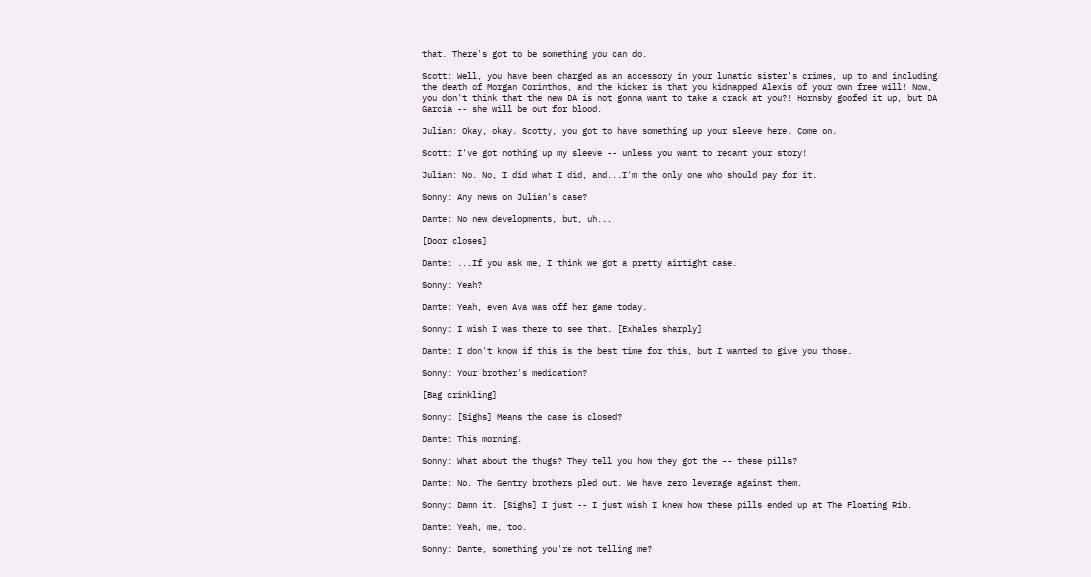that. There's got to be something you can do.

Scott: Well, you have been charged as an accessory in your lunatic sister's crimes, up to and including the death of Morgan Corinthos, and the kicker is that you kidnapped Alexis of your own free will! Now, you don't think that the new DA is not gonna want to take a crack at you?! Hornsby goofed it up, but DA Garcia -- she will be out for blood.

Julian: Okay, okay. Scotty, you got to have something up your sleeve here. Come on.

Scott: I've got nothing up my sleeve -- unless you want to recant your story!

Julian: No. No, I did what I did, and...I'm the only one who should pay for it.

Sonny: Any news on Julian's case?

Dante: No new developments, but, uh...

[Door closes]

Dante: ...If you ask me, I think we got a pretty airtight case.

Sonny: Yeah?

Dante: Yeah, even Ava was off her game today.

Sonny: I wish I was there to see that. [Exhales sharply]

Dante: I don't know if this is the best time for this, but I wanted to give you those.

Sonny: Your brother's medication?

[Bag crinkling]

Sonny: [Sighs] Means the case is closed?

Dante: This morning.

Sonny: What about the thugs? They tell you how they got the -- these pills?

Dante: No. The Gentry brothers pled out. We have zero leverage against them.

Sonny: Damn it. [Sighs] I just -- I just wish I knew how these pills ended up at The Floating Rib.

Dante: Yeah, me, too.

Sonny: Dante, something you're not telling me?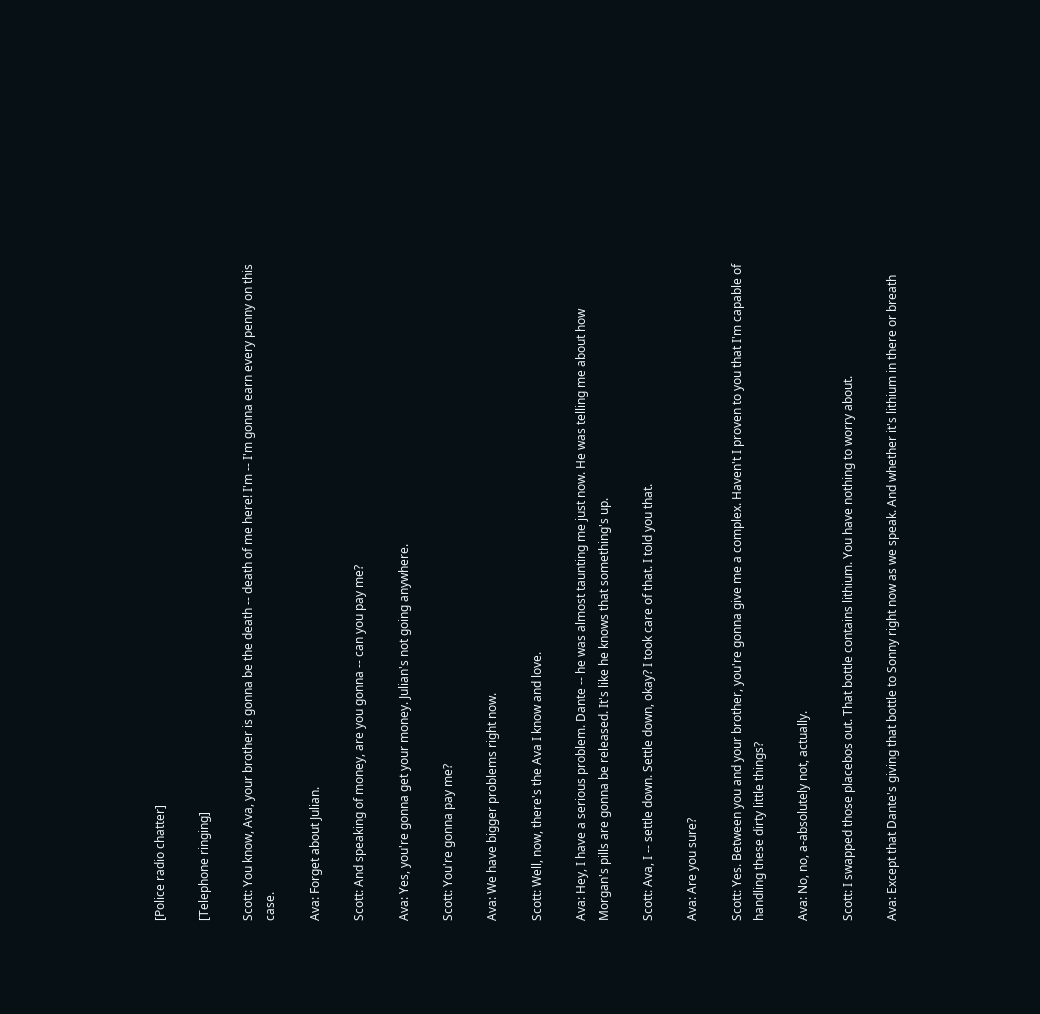[Police radio chatter]

[Telephone ringing]

Scott: You know, Ava, your brother is gonna be the death -- death of me here! I'm -- I'm gonna earn every penny on this case.

Ava: Forget about Julian.

Scott: And speaking of money, are you gonna -- can you pay me?

Ava: Yes, you're gonna get your money. Julian's not going anywhere.

Scott: You're gonna pay me?

Ava: We have bigger problems right now.

Scott: Well, now, there's the Ava I know and love.

Ava: Hey, I have a serious problem. Dante -- he was almost taunting me just now. He was telling me about how Morgan's pills are gonna be released. It's like he knows that something's up.

Scott: Ava, I -- settle down. Settle down, okay? I took care of that. I told you that.

Ava: Are you sure?

Scott: Yes. Between you and your brother, you're gonna give me a complex. Haven't I proven to you that I'm capable of handling these dirty little things?

Ava: No, no, a-absolutely not, actually.

Scott: I swapped those placebos out. That bottle contains lithium. You have nothing to worry about.

Ava: Except that Dante's giving that bottle to Sonny right now as we speak. And whether it's lithium in there or breath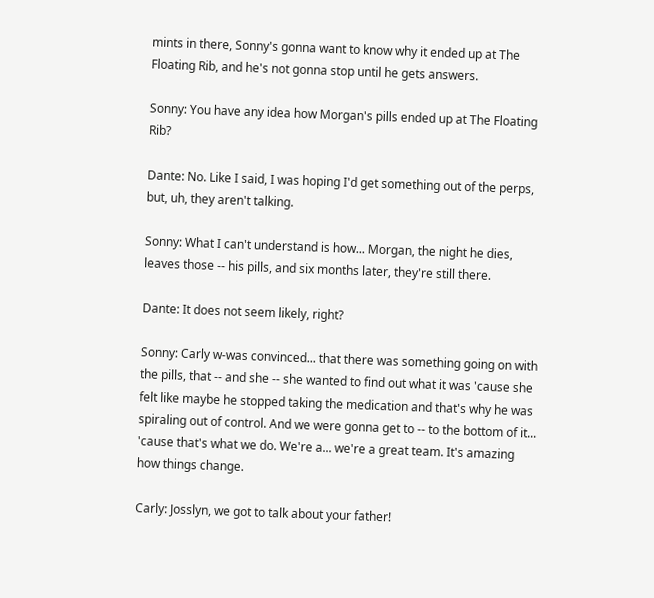mints in there, Sonny's gonna want to know why it ended up at The Floating Rib, and he's not gonna stop until he gets answers.

Sonny: You have any idea how Morgan's pills ended up at The Floating Rib?

Dante: No. Like I said, I was hoping I'd get something out of the perps, but, uh, they aren't talking.

Sonny: What I can't understand is how... Morgan, the night he dies, leaves those -- his pills, and six months later, they're still there.

Dante: It does not seem likely, right?

Sonny: Carly w-was convinced... that there was something going on with the pills, that -- and she -- she wanted to find out what it was 'cause she felt like maybe he stopped taking the medication and that's why he was spiraling out of control. And we were gonna get to -- to the bottom of it... 'cause that's what we do. We're a... we're a great team. It's amazing how things change.

Carly: Josslyn, we got to talk about your father!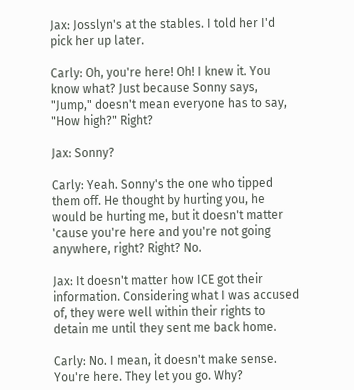Jax: Josslyn's at the stables. I told her I'd pick her up later.

Carly: Oh, you're here! Oh! I knew it. You know what? Just because Sonny says, "Jump," doesn't mean everyone has to say, "How high?" Right?

Jax: Sonny?

Carly: Yeah. Sonny's the one who tipped them off. He thought by hurting you, he would be hurting me, but it doesn't matter 'cause you're here and you're not going anywhere, right? Right? No.

Jax: It doesn't matter how ICE got their information. Considering what I was accused of, they were well within their rights to detain me until they sent me back home.

Carly: No. I mean, it doesn't make sense. You're here. They let you go. Why?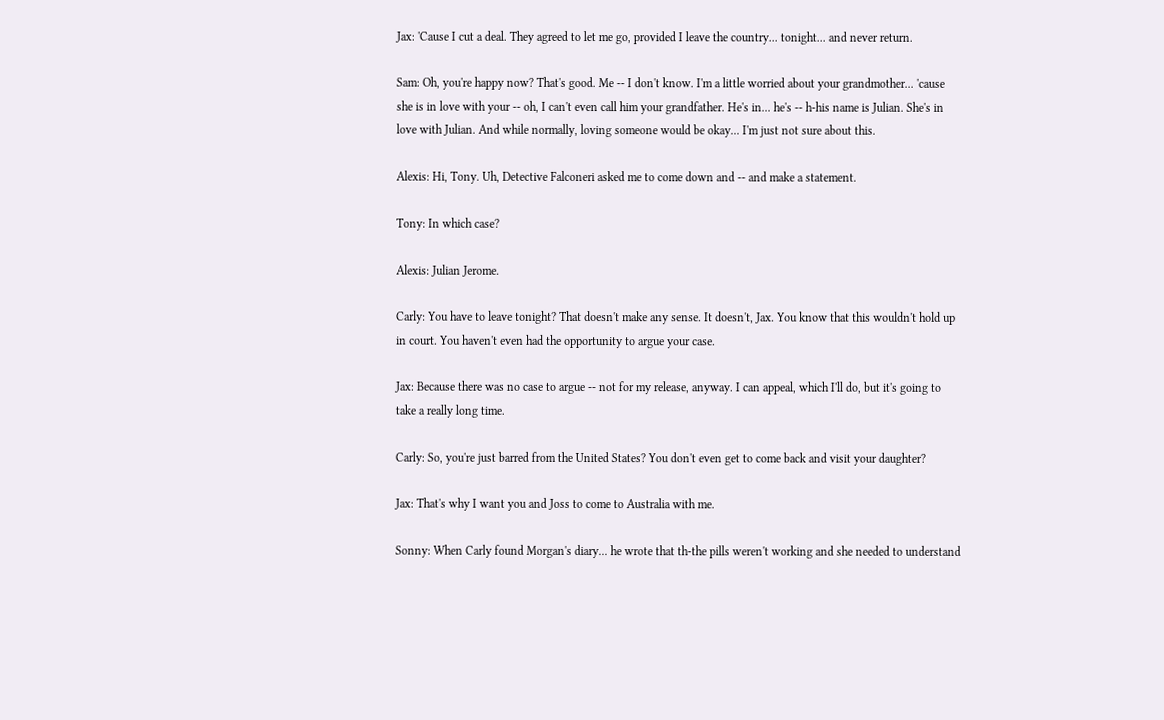Jax: 'Cause I cut a deal. They agreed to let me go, provided I leave the country... tonight... and never return.

Sam: Oh, you're happy now? That's good. Me -- I don't know. I'm a little worried about your grandmother... 'cause she is in love with your -- oh, I can't even call him your grandfather. He's in... he's -- h-his name is Julian. She's in love with Julian. And while normally, loving someone would be okay... I'm just not sure about this.

Alexis: Hi, Tony. Uh, Detective Falconeri asked me to come down and -- and make a statement.

Tony: In which case?

Alexis: Julian Jerome.

Carly: You have to leave tonight? That doesn't make any sense. It doesn't, Jax. You know that this wouldn't hold up in court. You haven't even had the opportunity to argue your case.

Jax: Because there was no case to argue -- not for my release, anyway. I can appeal, which I'll do, but it's going to take a really long time.

Carly: So, you're just barred from the United States? You don't even get to come back and visit your daughter?

Jax: That's why I want you and Joss to come to Australia with me.

Sonny: When Carly found Morgan's diary... he wrote that th-the pills weren't working and she needed to understand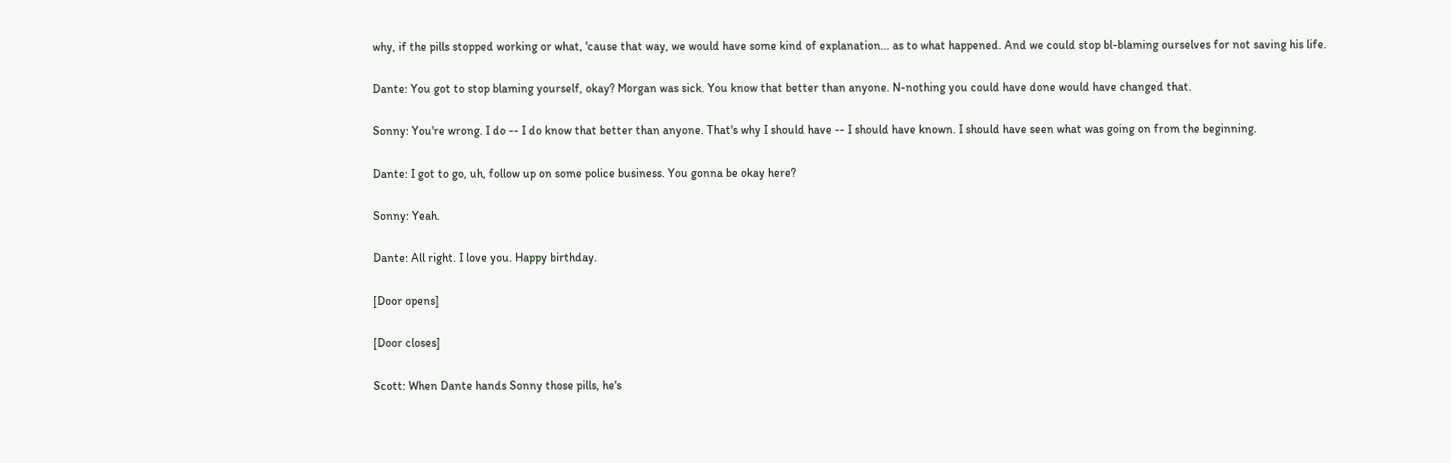why, if the pills stopped working or what, 'cause that way, we would have some kind of explanation... as to what happened. And we could stop bl-blaming ourselves for not saving his life.

Dante: You got to stop blaming yourself, okay? Morgan was sick. You know that better than anyone. N-nothing you could have done would have changed that.

Sonny: You're wrong. I do -- I do know that better than anyone. That's why I should have -- I should have known. I should have seen what was going on from the beginning.

Dante: I got to go, uh, follow up on some police business. You gonna be okay here?

Sonny: Yeah.

Dante: All right. I love you. Happy birthday.

[Door opens]

[Door closes]

Scott: When Dante hands Sonny those pills, he's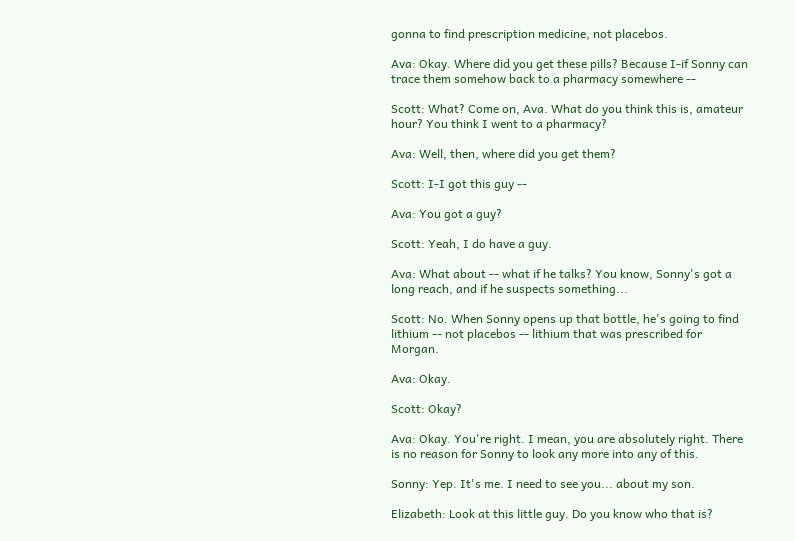gonna to find prescription medicine, not placebos.

Ava: Okay. Where did you get these pills? Because I-if Sonny can trace them somehow back to a pharmacy somewhere --

Scott: What? Come on, Ava. What do you think this is, amateur hour? You think I went to a pharmacy?

Ava: Well, then, where did you get them?

Scott: I-I got this guy --

Ava: You got a guy?

Scott: Yeah, I do have a guy.

Ava: What about -- what if he talks? You know, Sonny's got a long reach, and if he suspects something...

Scott: No. When Sonny opens up that bottle, he's going to find lithium -- not placebos -- lithium that was prescribed for Morgan.

Ava: Okay.

Scott: Okay?

Ava: Okay. You're right. I mean, you are absolutely right. There is no reason for Sonny to look any more into any of this.

Sonny: Yep. It's me. I need to see you... about my son.

Elizabeth: Look at this little guy. Do you know who that is?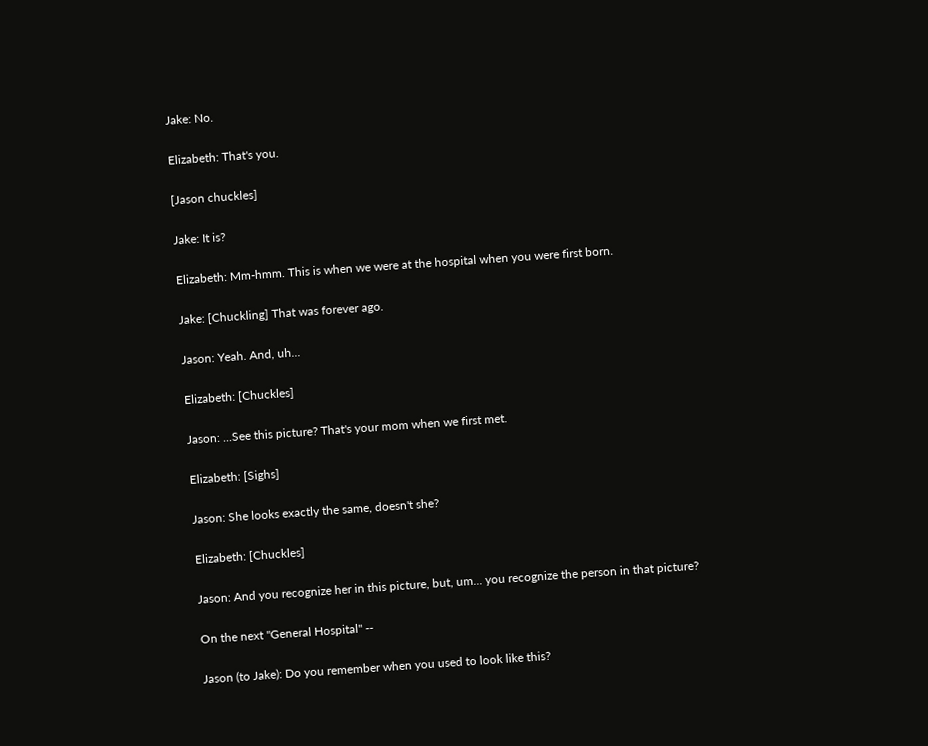Jake: No.

Elizabeth: That's you.

[Jason chuckles]

Jake: It is?

Elizabeth: Mm-hmm. This is when we were at the hospital when you were first born.

Jake: [Chuckling] That was forever ago.

Jason: Yeah. And, uh...

Elizabeth: [Chuckles]

Jason: ...See this picture? That's your mom when we first met.

Elizabeth: [Sighs]

Jason: She looks exactly the same, doesn't she?

Elizabeth: [Chuckles]

Jason: And you recognize her in this picture, but, um... you recognize the person in that picture?

On the next "General Hospital" --

Jason (to Jake): Do you remember when you used to look like this?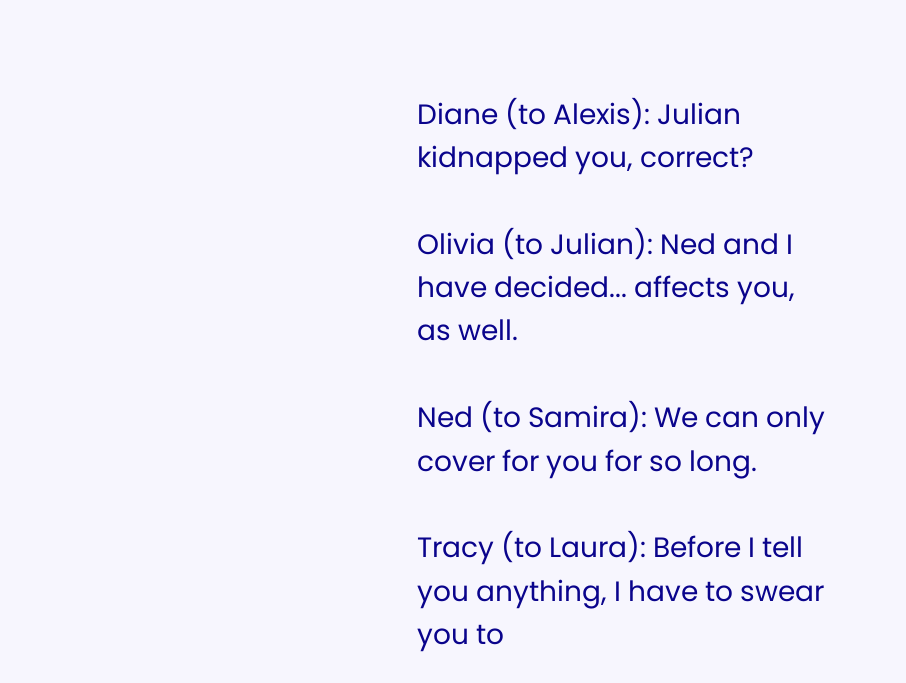Diane (to Alexis): Julian kidnapped you, correct?

Olivia (to Julian): Ned and I have decided... affects you, as well.

Ned (to Samira): We can only cover for you for so long.

Tracy (to Laura): Before I tell you anything, I have to swear you to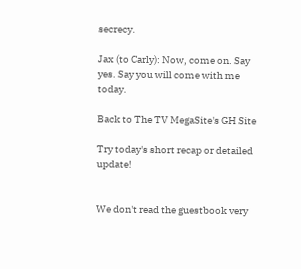secrecy.

Jax (to Carly): Now, come on. Say yes. Say you will come with me today.

Back to The TV MegaSite's GH Site

Try today's short recap or detailed update!


We don't read the guestbook very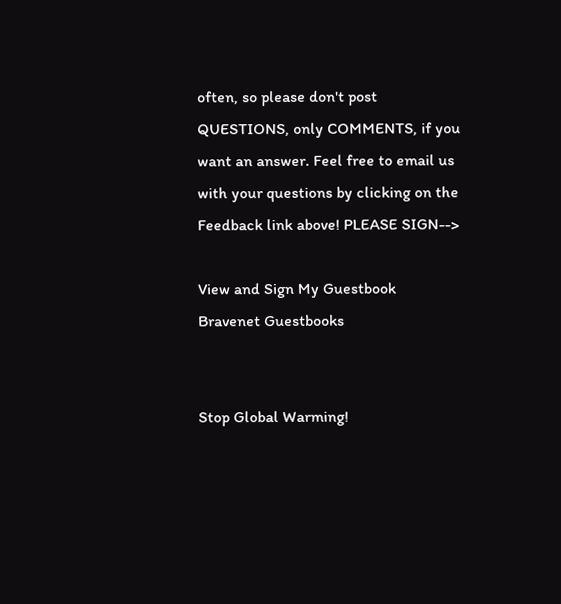often, so please don't post QUESTIONS, only COMMENTS, if you want an answer. Feel free to email us with your questions by clicking on the Feedback link above! PLEASE SIGN-->

View and Sign My Guestbook Bravenet Guestbooks


Stop Global Warming!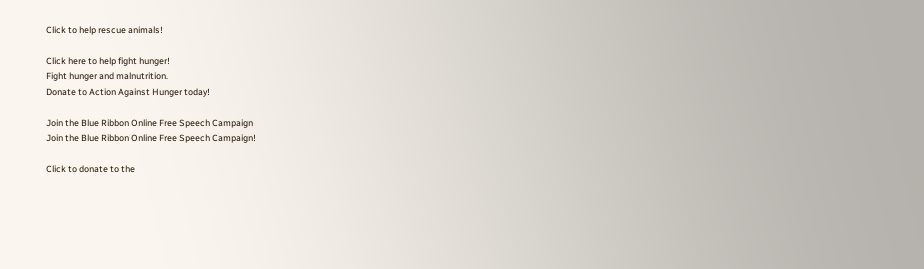Click to help rescue animals!

Click here to help fight hunger!
Fight hunger and malnutrition.
Donate to Action Against Hunger today!

Join the Blue Ribbon Online Free Speech Campaign
Join the Blue Ribbon Online Free Speech Campaign!

Click to donate to the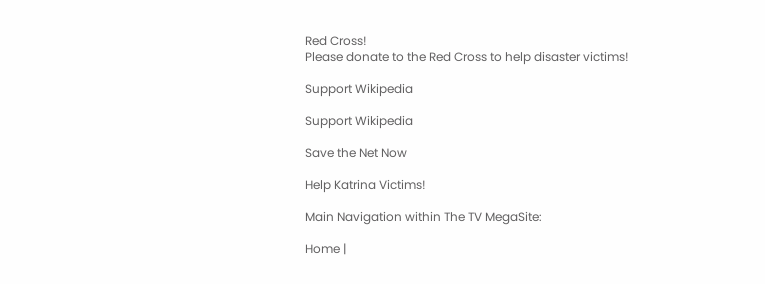Red Cross!
Please donate to the Red Cross to help disaster victims!

Support Wikipedia

Support Wikipedia

Save the Net Now

Help Katrina Victims!

Main Navigation within The TV MegaSite:

Home |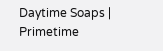Daytime Soaps | Primetime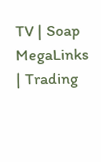TV | Soap MegaLinks | Trading